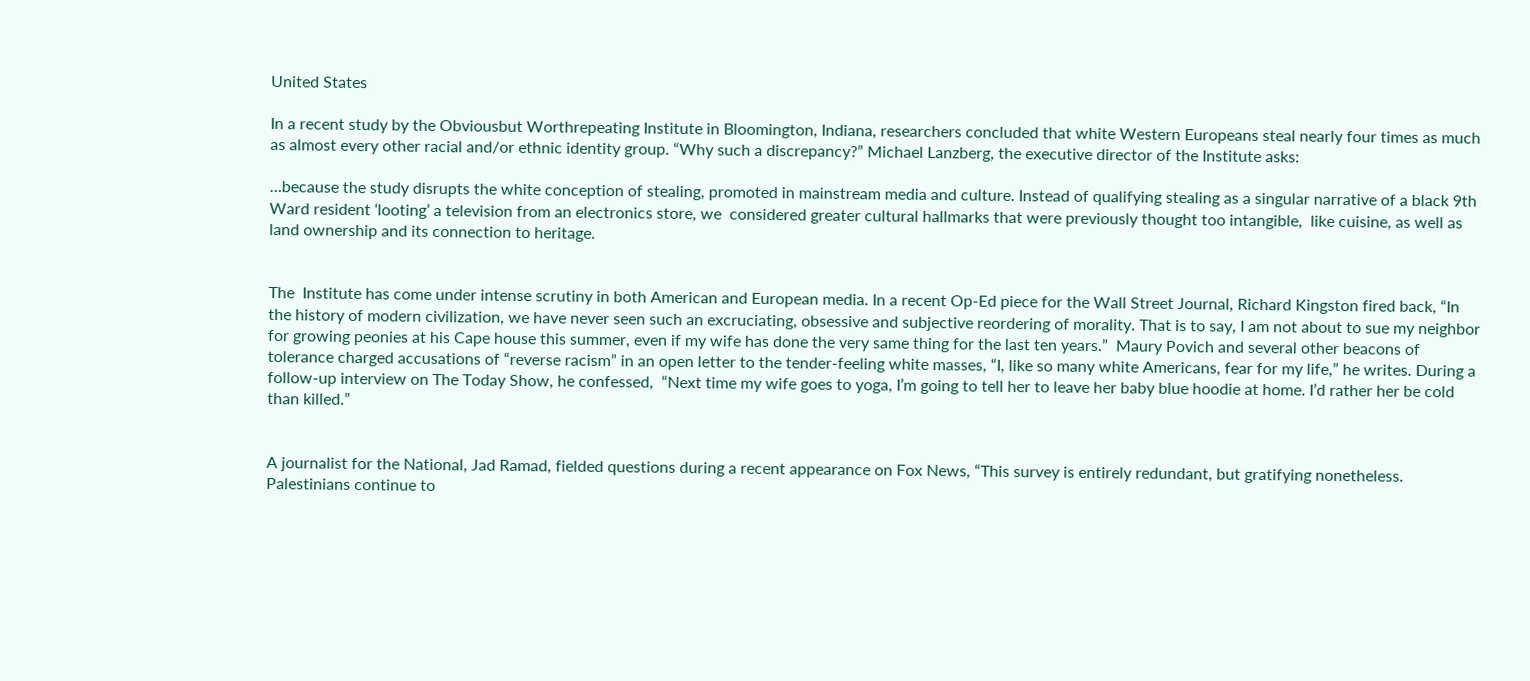United States

In a recent study by the Obviousbut Worthrepeating Institute in Bloomington, Indiana, researchers concluded that white Western Europeans steal nearly four times as much as almost every other racial and/or ethnic identity group. “Why such a discrepancy?” Michael Lanzberg, the executive director of the Institute asks:

…because the study disrupts the white conception of stealing, promoted in mainstream media and culture. Instead of qualifying stealing as a singular narrative of a black 9th Ward resident ‘looting’ a television from an electronics store, we  considered greater cultural hallmarks that were previously thought too intangible,  like cuisine, as well as land ownership and its connection to heritage.


The  Institute has come under intense scrutiny in both American and European media. In a recent Op-Ed piece for the Wall Street Journal, Richard Kingston fired back, “In the history of modern civilization, we have never seen such an excruciating, obsessive and subjective reordering of morality. That is to say, I am not about to sue my neighbor for growing peonies at his Cape house this summer, even if my wife has done the very same thing for the last ten years.”  Maury Povich and several other beacons of tolerance charged accusations of “reverse racism” in an open letter to the tender-feeling white masses, “I, like so many white Americans, fear for my life,” he writes. During a follow-up interview on The Today Show, he confessed,  “Next time my wife goes to yoga, I’m going to tell her to leave her baby blue hoodie at home. I’d rather her be cold than killed.”


A journalist for the National, Jad Ramad, fielded questions during a recent appearance on Fox News, “This survey is entirely redundant, but gratifying nonetheless. Palestinians continue to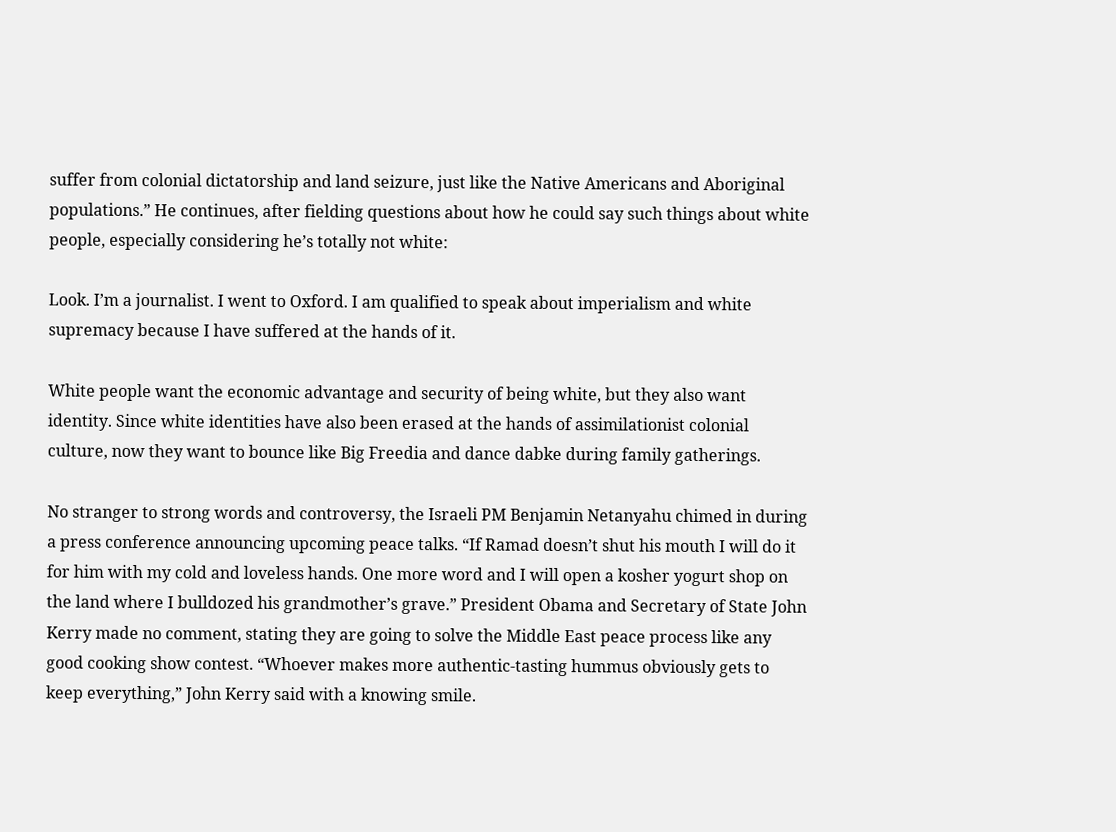suffer from colonial dictatorship and land seizure, just like the Native Americans and Aboriginal populations.” He continues, after fielding questions about how he could say such things about white people, especially considering he’s totally not white:

Look. I’m a journalist. I went to Oxford. I am qualified to speak about imperialism and white supremacy because I have suffered at the hands of it.

White people want the economic advantage and security of being white, but they also want identity. Since white identities have also been erased at the hands of assimilationist colonial culture, now they want to bounce like Big Freedia and dance dabke during family gatherings.

No stranger to strong words and controversy, the Israeli PM Benjamin Netanyahu chimed in during a press conference announcing upcoming peace talks. “If Ramad doesn’t shut his mouth I will do it for him with my cold and loveless hands. One more word and I will open a kosher yogurt shop on the land where I bulldozed his grandmother’s grave.” President Obama and Secretary of State John Kerry made no comment, stating they are going to solve the Middle East peace process like any good cooking show contest. “Whoever makes more authentic-tasting hummus obviously gets to keep everything,” John Kerry said with a knowing smile.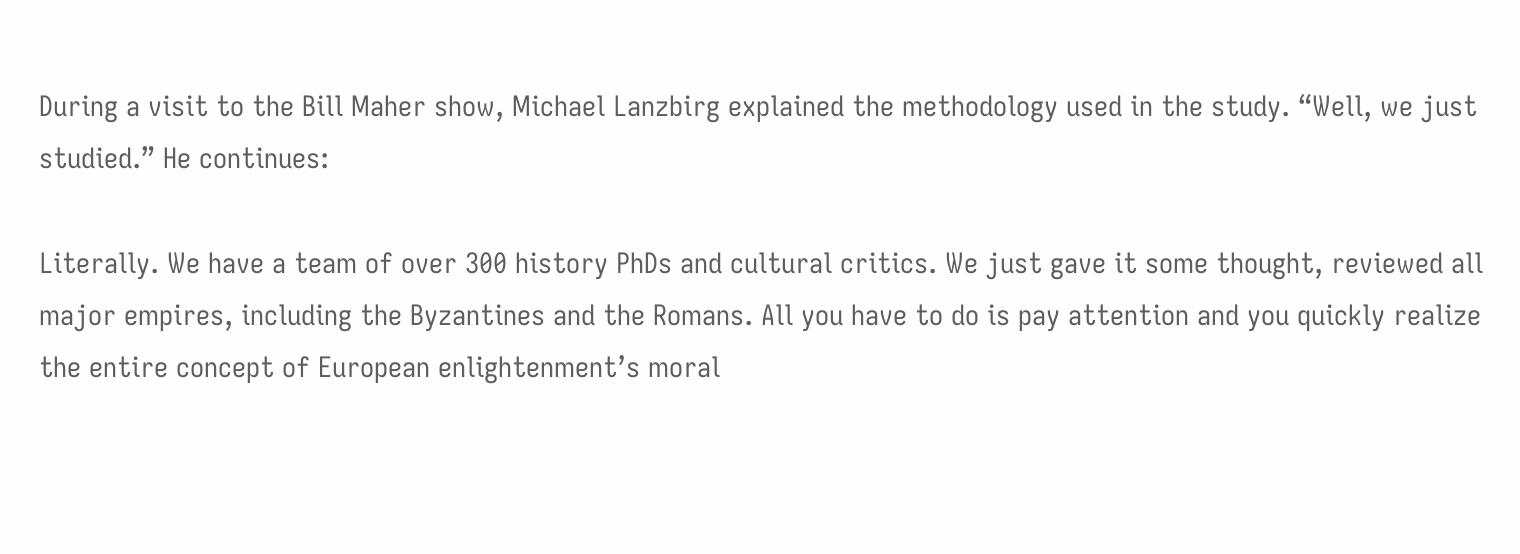During a visit to the Bill Maher show, Michael Lanzbirg explained the methodology used in the study. “Well, we just studied.” He continues:

Literally. We have a team of over 300 history PhDs and cultural critics. We just gave it some thought, reviewed all major empires, including the Byzantines and the Romans. All you have to do is pay attention and you quickly realize the entire concept of European enlightenment’s moral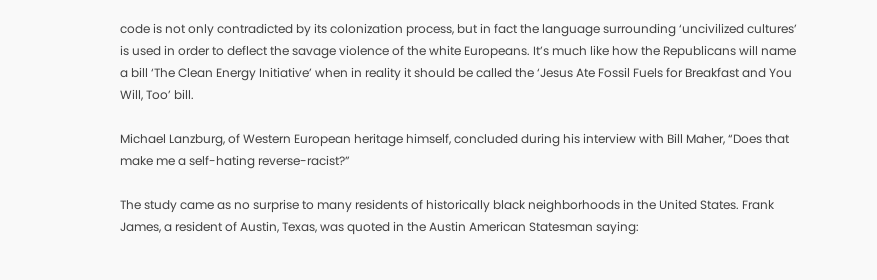code is not only contradicted by its colonization process, but in fact the language surrounding ‘uncivilized cultures’ is used in order to deflect the savage violence of the white Europeans. It’s much like how the Republicans will name a bill ‘The Clean Energy Initiative’ when in reality it should be called the ‘Jesus Ate Fossil Fuels for Breakfast and You Will, Too’ bill.

Michael Lanzburg, of Western European heritage himself, concluded during his interview with Bill Maher, “Does that make me a self-hating reverse-racist?”

The study came as no surprise to many residents of historically black neighborhoods in the United States. Frank James, a resident of Austin, Texas, was quoted in the Austin American Statesman saying: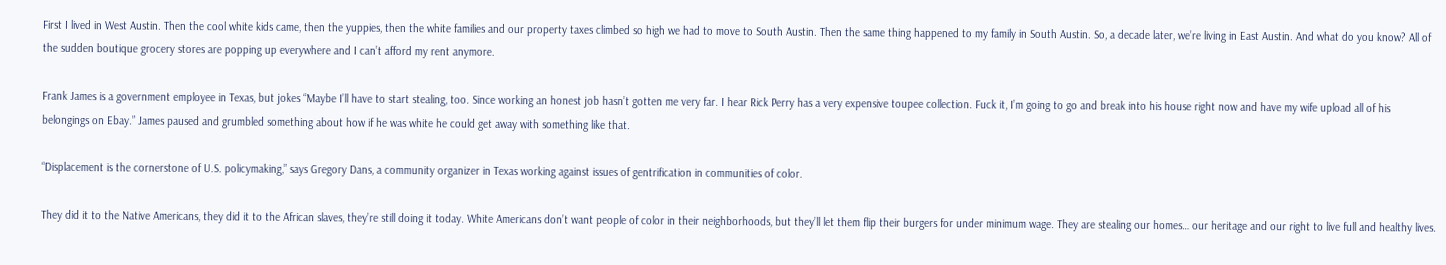First I lived in West Austin. Then the cool white kids came, then the yuppies, then the white families and our property taxes climbed so high we had to move to South Austin. Then the same thing happened to my family in South Austin. So, a decade later, we’re living in East Austin. And what do you know? All of the sudden boutique grocery stores are popping up everywhere and I can’t afford my rent anymore.

Frank James is a government employee in Texas, but jokes “Maybe I’ll have to start stealing, too. Since working an honest job hasn’t gotten me very far. I hear Rick Perry has a very expensive toupee collection. Fuck it, I’m going to go and break into his house right now and have my wife upload all of his belongings on Ebay.” James paused and grumbled something about how if he was white he could get away with something like that.

“Displacement is the cornerstone of U.S. policymaking,” says Gregory Dans, a community organizer in Texas working against issues of gentrification in communities of color.

They did it to the Native Americans, they did it to the African slaves, they’re still doing it today. White Americans don’t want people of color in their neighborhoods, but they’ll let them flip their burgers for under minimum wage. They are stealing our homes… our heritage and our right to live full and healthy lives.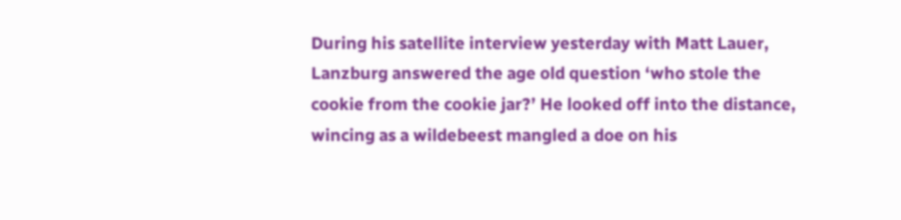During his satellite interview yesterday with Matt Lauer, Lanzburg answered the age old question ‘who stole the cookie from the cookie jar?’ He looked off into the distance, wincing as a wildebeest mangled a doe on his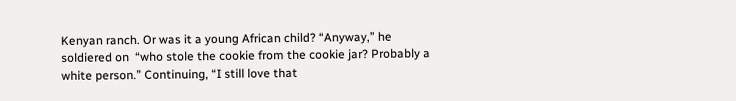Kenyan ranch. Or was it a young African child? “Anyway,” he soldiered on  “who stole the cookie from the cookie jar? Probably a white person.” Continuing, “I still love that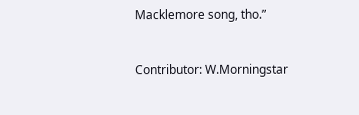Macklemore song, tho.”


Contributor: W.Morningstar